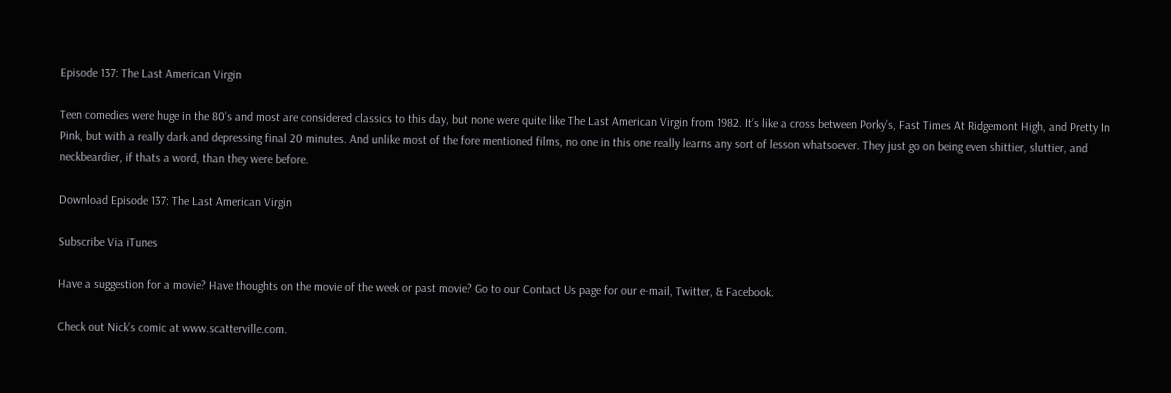Episode 137: The Last American Virgin

Teen comedies were huge in the 80’s and most are considered classics to this day, but none were quite like The Last American Virgin from 1982. It’s like a cross between Porky’s, Fast Times At Ridgemont High, and Pretty In Pink, but with a really dark and depressing final 20 minutes. And unlike most of the fore mentioned films, no one in this one really learns any sort of lesson whatsoever. They just go on being even shittier, sluttier, and neckbeardier, if thats a word, than they were before.

Download Episode 137: The Last American Virgin

Subscribe Via iTunes

Have a suggestion for a movie? Have thoughts on the movie of the week or past movie? Go to our Contact Us page for our e-mail, Twitter, & Facebook.

Check out Nick’s comic at www.scatterville.com.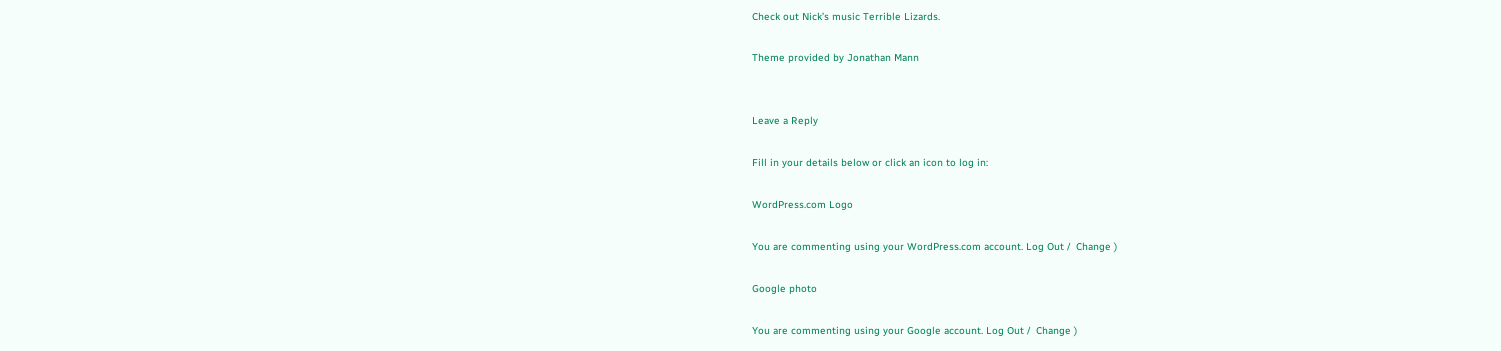Check out Nick’s music Terrible Lizards.

Theme provided by Jonathan Mann


Leave a Reply

Fill in your details below or click an icon to log in:

WordPress.com Logo

You are commenting using your WordPress.com account. Log Out /  Change )

Google photo

You are commenting using your Google account. Log Out /  Change )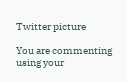Twitter picture

You are commenting using your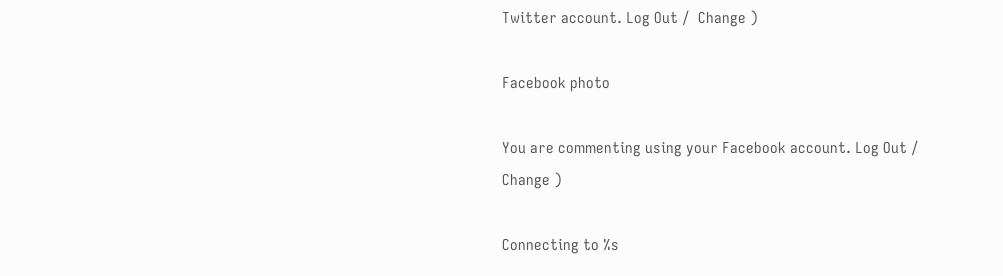Twitter account. Log Out /  Change )

Facebook photo

You are commenting using your Facebook account. Log Out /  Change )

Connecting to %s